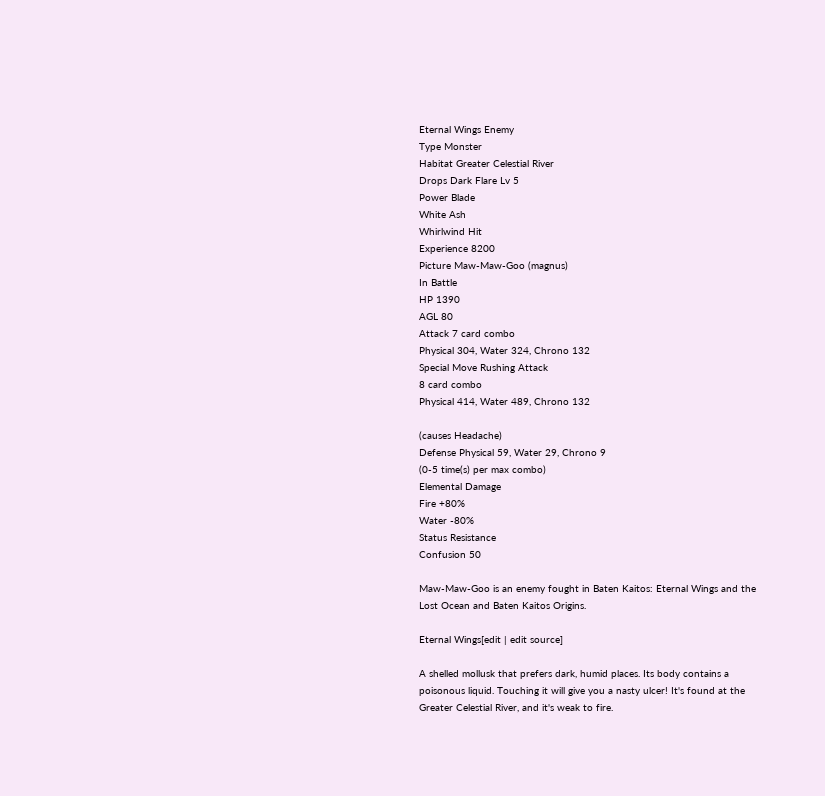Eternal Wings Enemy
Type Monster
Habitat Greater Celestial River
Drops Dark Flare Lv 5
Power Blade
White Ash
Whirlwind Hit
Experience 8200
Picture Maw-Maw-Goo (magnus)
In Battle
HP 1390
AGL 80
Attack 7 card combo
Physical 304, Water 324, Chrono 132
Special Move Rushing Attack
8 card combo
Physical 414, Water 489, Chrono 132

(causes Headache)
Defense Physical 59, Water 29, Chrono 9
(0-5 time(s) per max combo)
Elemental Damage
Fire +80%
Water -80%
Status Resistance
Confusion 50

Maw-Maw-Goo is an enemy fought in Baten Kaitos: Eternal Wings and the Lost Ocean and Baten Kaitos Origins.

Eternal Wings[edit | edit source]

A shelled mollusk that prefers dark, humid places. Its body contains a poisonous liquid. Touching it will give you a nasty ulcer! It's found at the Greater Celestial River, and it's weak to fire.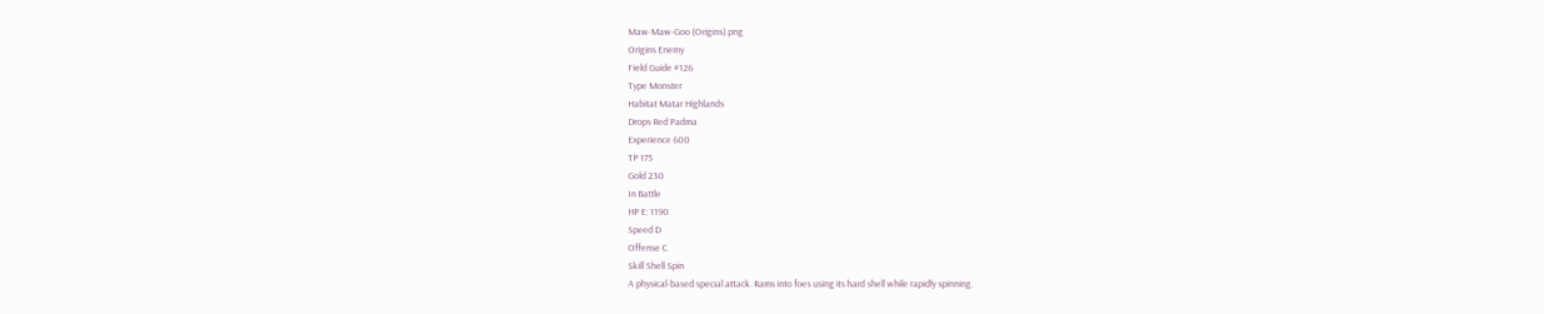Maw-Maw-Goo (Origins).png
Origins Enemy
Field Guide #126
Type Monster
Habitat Matar Highlands
Drops Red Padma
Experience 600
TP 175
Gold 230
In Battle
HP E: 1190
Speed D
Offense C
Skill Shell Spin
A physical-based special attack. Rams into foes using its hard shell while rapidly spinning.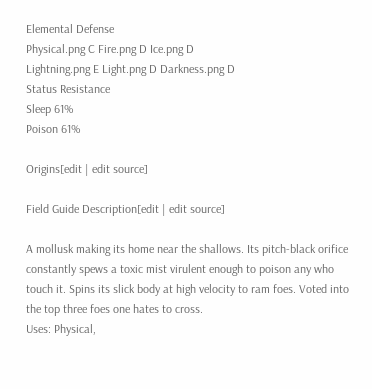Elemental Defense
Physical.png C Fire.png D Ice.png D
Lightning.png E Light.png D Darkness.png D
Status Resistance
Sleep 61%
Poison 61%

Origins[edit | edit source]

Field Guide Description[edit | edit source]

A mollusk making its home near the shallows. Its pitch-black orifice constantly spews a toxic mist virulent enough to poison any who touch it. Spins its slick body at high velocity to ram foes. Voted into the top three foes one hates to cross.
Uses: Physical,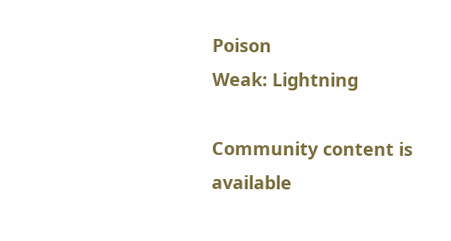Poison
Weak: Lightning

Community content is available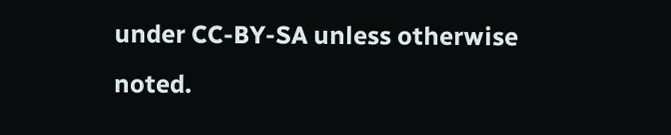under CC-BY-SA unless otherwise noted.